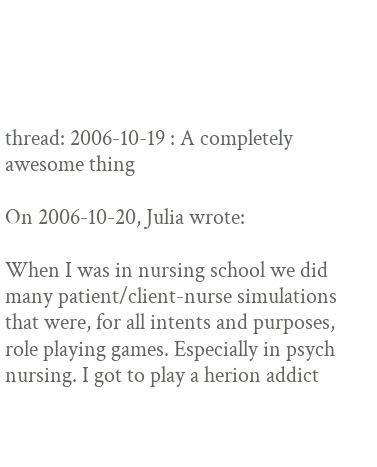thread: 2006-10-19 : A completely awesome thing

On 2006-10-20, Julia wrote:

When I was in nursing school we did many patient/client-nurse simulations that were, for all intents and purposes, role playing games. Especially in psych nursing. I got to play a herion addict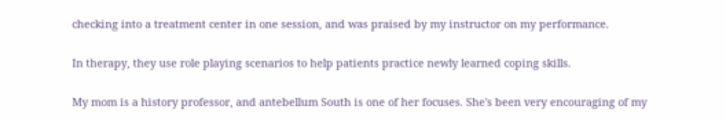checking into a treatment center in one session, and was praised by my instructor on my performance.

In therapy, they use role playing scenarios to help patients practice newly learned coping skills.

My mom is a history professor, and antebellum South is one of her focuses. She's been very encouraging of my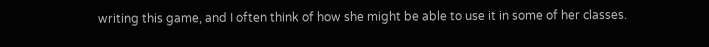writing this game, and I often think of how she might be able to use it in some of her classes.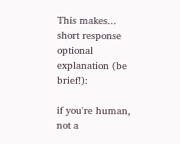This makes...
short response
optional explanation (be brief!):

if you're human, not a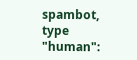spambot, type "human":